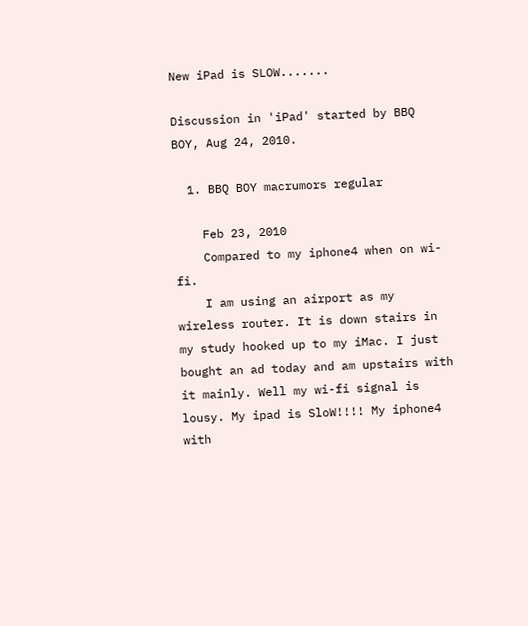New iPad is SLOW.......

Discussion in 'iPad' started by BBQ BOY, Aug 24, 2010.

  1. BBQ BOY macrumors regular

    Feb 23, 2010
    Compared to my iphone4 when on wi-fi.
    I am using an airport as my wireless router. It is down stairs in my study hooked up to my iMac. I just bought an ad today and am upstairs with it mainly. Well my wi-fi signal is lousy. My ipad is SloW!!!! My iphone4 with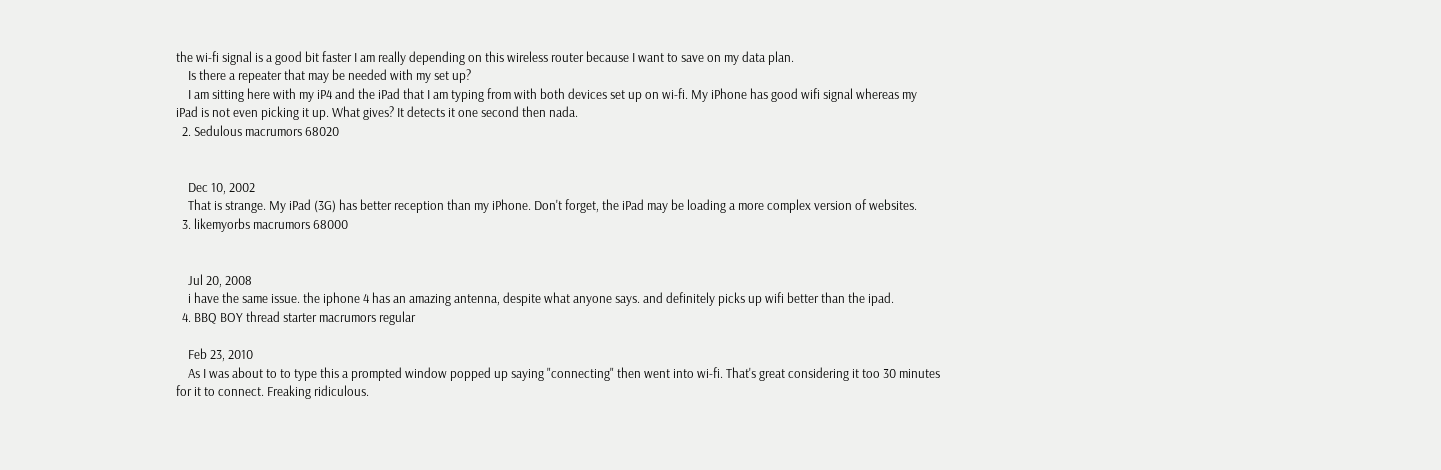the wi-fi signal is a good bit faster I am really depending on this wireless router because I want to save on my data plan.
    Is there a repeater that may be needed with my set up?
    I am sitting here with my iP4 and the iPad that I am typing from with both devices set up on wi-fi. My iPhone has good wifi signal whereas my iPad is not even picking it up. What gives? It detects it one second then nada.
  2. Sedulous macrumors 68020


    Dec 10, 2002
    That is strange. My iPad (3G) has better reception than my iPhone. Don't forget, the iPad may be loading a more complex version of websites.
  3. likemyorbs macrumors 68000


    Jul 20, 2008
    i have the same issue. the iphone 4 has an amazing antenna, despite what anyone says. and definitely picks up wifi better than the ipad.
  4. BBQ BOY thread starter macrumors regular

    Feb 23, 2010
    As I was about to to type this a prompted window popped up saying "connecting" then went into wi-fi. That's great considering it too 30 minutes for it to connect. Freaking ridiculous.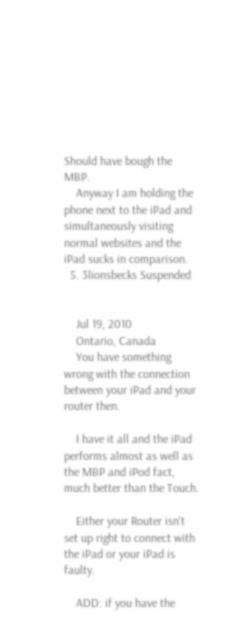Should have bough the MBP.
    Anyway I am holding the phone next to the iPad and simultaneously visiting normal websites and the iPad sucks in comparison.
  5. 3lionsbecks Suspended


    Jul 19, 2010
    Ontario, Canada
    You have something wrong with the connection between your iPad and your router then.

    I have it all and the iPad performs almost as well as the MBP and iPod fact, much better than the Touch.

    Either your Router isn't set up right to connect with the iPad or your iPad is faulty.

    ADD: if you have the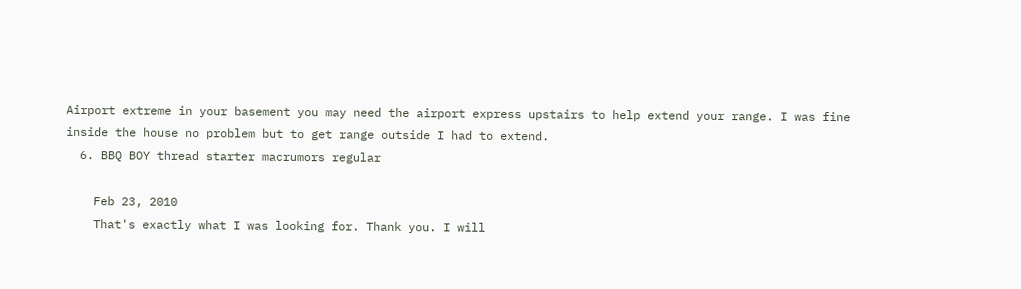Airport extreme in your basement you may need the airport express upstairs to help extend your range. I was fine inside the house no problem but to get range outside I had to extend.
  6. BBQ BOY thread starter macrumors regular

    Feb 23, 2010
    That's exactly what I was looking for. Thank you. I will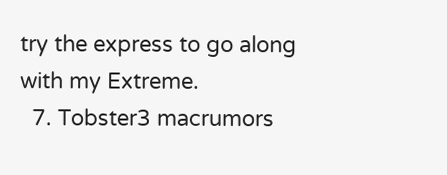try the express to go along with my Extreme.
  7. Tobster3 macrumors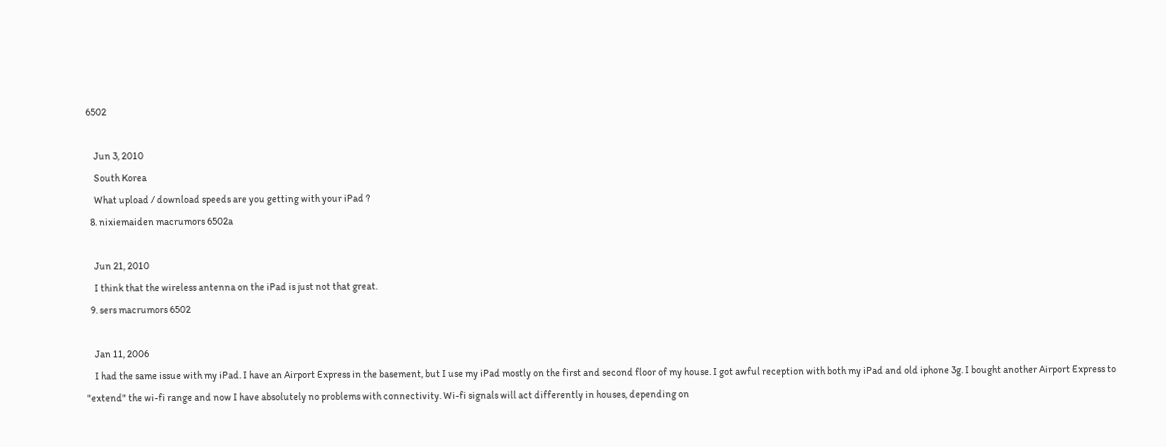6502

    Jun 3, 2010
    South Korea
    What upload / download speeds are you getting with your iPad ?
  8. nixiemaiden macrumors 6502a

    Jun 21, 2010
    I think that the wireless antenna on the iPad is just not that great.
  9. sers macrumors 6502

    Jan 11, 2006
    I had the same issue with my iPad. I have an Airport Express in the basement, but I use my iPad mostly on the first and second floor of my house. I got awful reception with both my iPad and old iphone 3g. I bought another Airport Express to "extend" the wi-fi range and now I have absolutely no problems with connectivity. Wi-fi signals will act differently in houses, depending on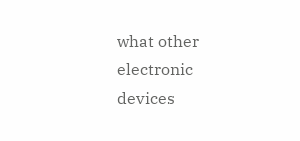what other electronic devices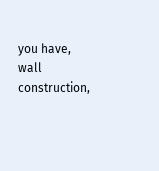you have, wall construction,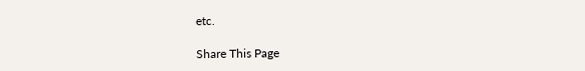etc.

Share This Page